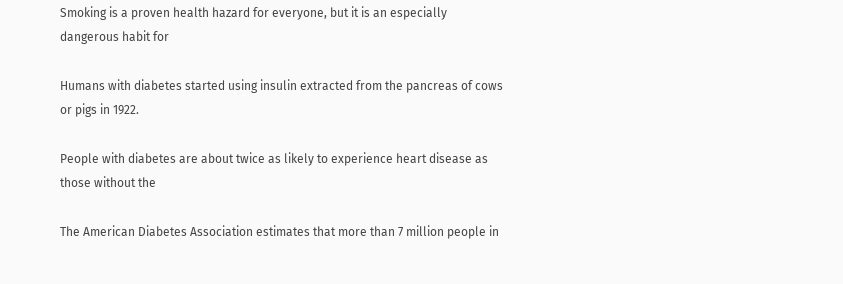Smoking is a proven health hazard for everyone, but it is an especially dangerous habit for

Humans with diabetes started using insulin extracted from the pancreas of cows or pigs in 1922.

People with diabetes are about twice as likely to experience heart disease as those without the

The American Diabetes Association estimates that more than 7 million people in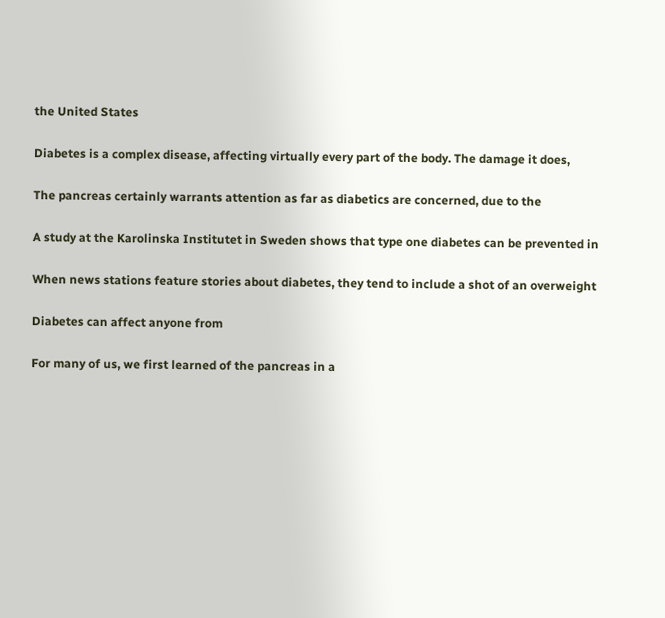the United States

Diabetes is a complex disease, affecting virtually every part of the body. The damage it does,

The pancreas certainly warrants attention as far as diabetics are concerned, due to the

A study at the Karolinska Institutet in Sweden shows that type one diabetes can be prevented in

When news stations feature stories about diabetes, they tend to include a shot of an overweight

Diabetes can affect anyone from

For many of us, we first learned of the pancreas in a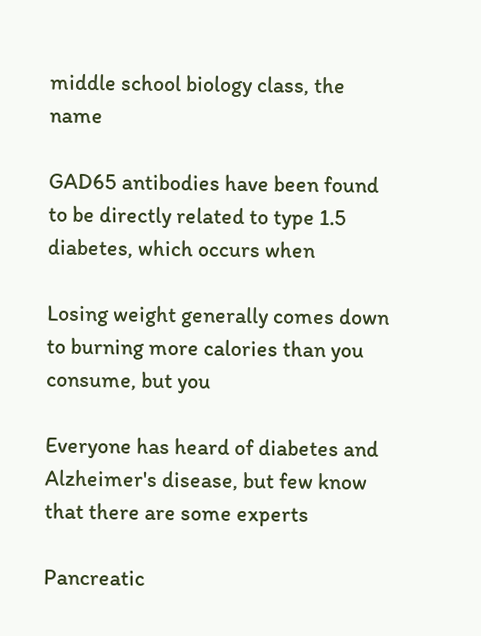middle school biology class, the name

GAD65 antibodies have been found to be directly related to type 1.5 diabetes, which occurs when

Losing weight generally comes down to burning more calories than you consume, but you

Everyone has heard of diabetes and Alzheimer's disease, but few know that there are some experts

Pancreatic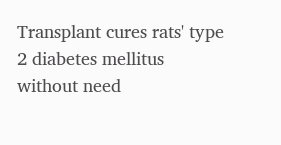Transplant cures rats' type 2 diabetes mellitus without need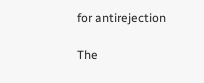for antirejection

The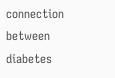connection between diabetes